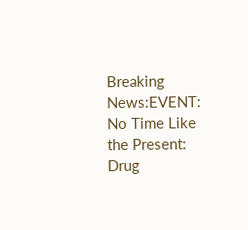Breaking News:EVENT: No Time Like the Present: Drug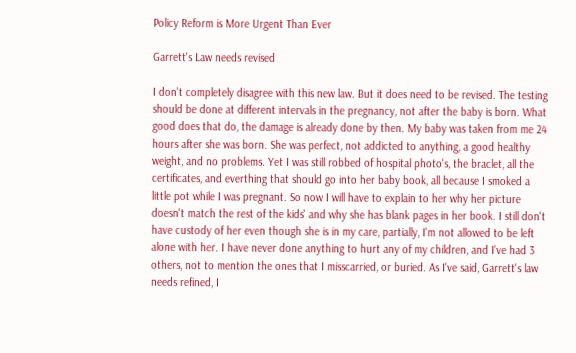Policy Reform is More Urgent Than Ever

Garrett's Law needs revised

I don't completely disagree with this new law. But it does need to be revised. The testing should be done at different intervals in the pregnancy, not after the baby is born. What good does that do, the damage is already done by then. My baby was taken from me 24 hours after she was born. She was perfect, not addicted to anything, a good healthy weight, and no problems. Yet I was still robbed of hospital photo's, the braclet, all the certificates, and everthing that should go into her baby book, all because I smoked a little pot while I was pregnant. So now I will have to explain to her why her picture doesn't match the rest of the kids' and why she has blank pages in her book. I still don't have custody of her even though she is in my care, partially, I'm not allowed to be left alone with her. I have never done anything to hurt any of my children, and I've had 3 others, not to mention the ones that I misscarried, or buried. As I've said, Garrett's law needs refined, I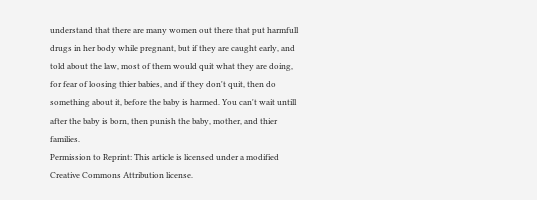understand that there are many women out there that put harmfull drugs in her body while pregnant, but if they are caught early, and told about the law, most of them would quit what they are doing, for fear of loosing thier babies, and if they don't quit, then do something about it, before the baby is harmed. You can't wait untill after the baby is born, then punish the baby, mother, and thier families.
Permission to Reprint: This article is licensed under a modified Creative Commons Attribution license.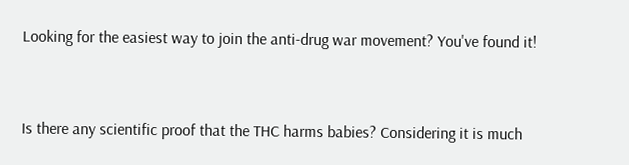Looking for the easiest way to join the anti-drug war movement? You've found it!


Is there any scientific proof that the THC harms babies? Considering it is much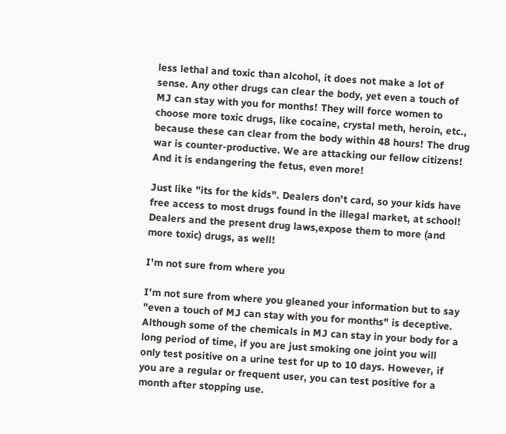less lethal and toxic than alcohol, it does not make a lot of sense. Any other drugs can clear the body, yet even a touch of MJ can stay with you for months! They will force women to choose more toxic drugs, like cocaine, crystal meth, heroin, etc., because these can clear from the body within 48 hours! The drug war is counter-productive. We are attacking our fellow citizens! And it is endangering the fetus, even more!

Just like "its for the kids". Dealers don't card, so your kids have free access to most drugs found in the illegal market, at school! Dealers and the present drug laws,expose them to more (and more toxic) drugs, as well!

I'm not sure from where you

I'm not sure from where you gleaned your information but to say "even a touch of MJ can stay with you for months" is deceptive. Although some of the chemicals in MJ can stay in your body for a long period of time, if you are just smoking one joint you will only test positive on a urine test for up to 10 days. However, if you are a regular or frequent user, you can test positive for a month after stopping use.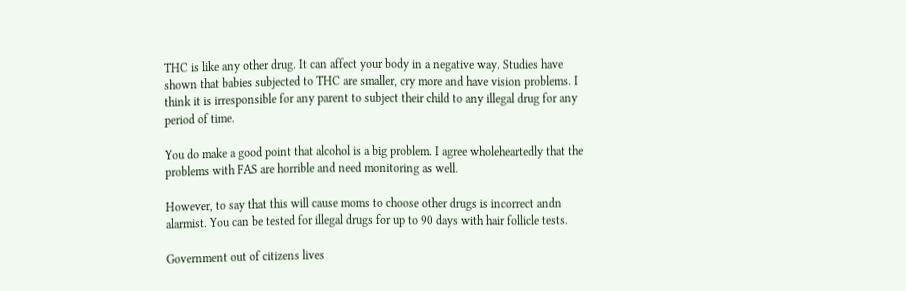THC is like any other drug. It can affect your body in a negative way. Studies have shown that babies subjected to THC are smaller, cry more and have vision problems. I think it is irresponsible for any parent to subject their child to any illegal drug for any period of time.

You do make a good point that alcohol is a big problem. I agree wholeheartedly that the problems with FAS are horrible and need monitoring as well.

However, to say that this will cause moms to choose other drugs is incorrect andn alarmist. You can be tested for illegal drugs for up to 90 days with hair follicle tests.

Government out of citizens lives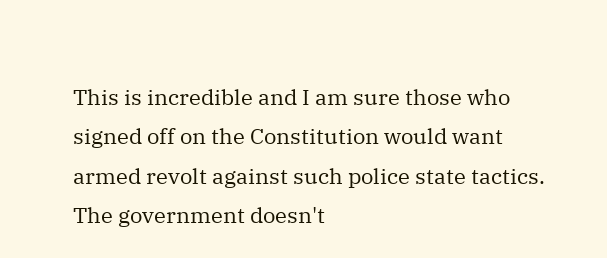This is incredible and I am sure those who signed off on the Constitution would want armed revolt against such police state tactics.
The government doesn't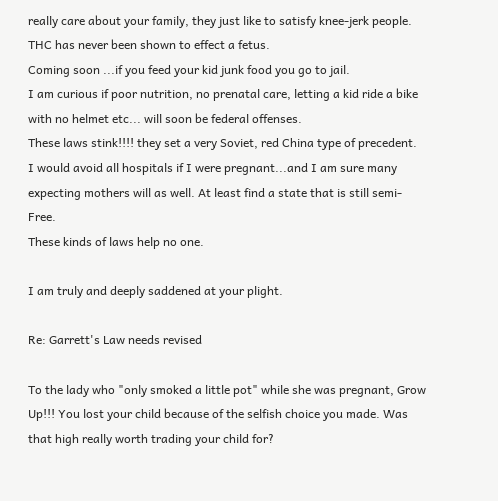really care about your family, they just like to satisfy knee-jerk people.
THC has never been shown to effect a fetus.
Coming soon ...if you feed your kid junk food you go to jail.
I am curious if poor nutrition, no prenatal care, letting a kid ride a bike with no helmet etc... will soon be federal offenses.
These laws stink!!!! they set a very Soviet, red China type of precedent.
I would avoid all hospitals if I were pregnant...and I am sure many expecting mothers will as well. At least find a state that is still semi-Free.
These kinds of laws help no one.

I am truly and deeply saddened at your plight.

Re: Garrett's Law needs revised

To the lady who "only smoked a little pot" while she was pregnant, Grow Up!!! You lost your child because of the selfish choice you made. Was that high really worth trading your child for?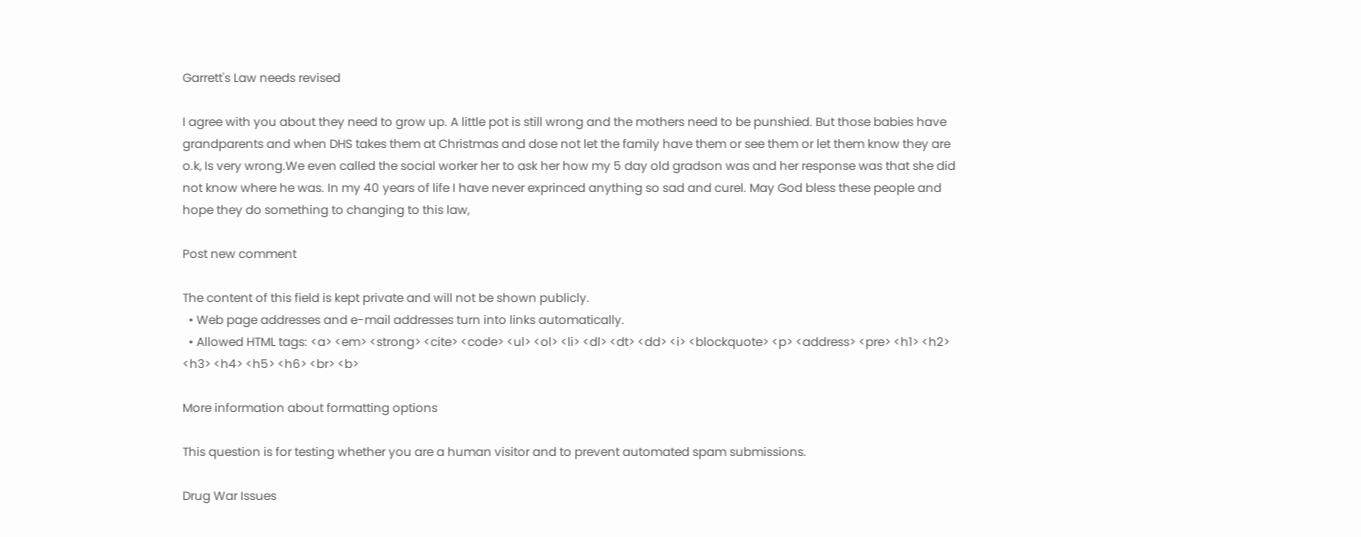Garrett's Law needs revised

I agree with you about they need to grow up. A little pot is still wrong and the mothers need to be punshied. But those babies have grandparents and when DHS takes them at Christmas and dose not let the family have them or see them or let them know they are o.k, Is very wrong.We even called the social worker her to ask her how my 5 day old gradson was and her response was that she did not know where he was. In my 40 years of life I have never exprinced anything so sad and curel. May God bless these people and hope they do something to changing to this law,

Post new comment

The content of this field is kept private and will not be shown publicly.
  • Web page addresses and e-mail addresses turn into links automatically.
  • Allowed HTML tags: <a> <em> <strong> <cite> <code> <ul> <ol> <li> <dl> <dt> <dd> <i> <blockquote> <p> <address> <pre> <h1> <h2> <h3> <h4> <h5> <h6> <br> <b>

More information about formatting options

This question is for testing whether you are a human visitor and to prevent automated spam submissions.

Drug War Issues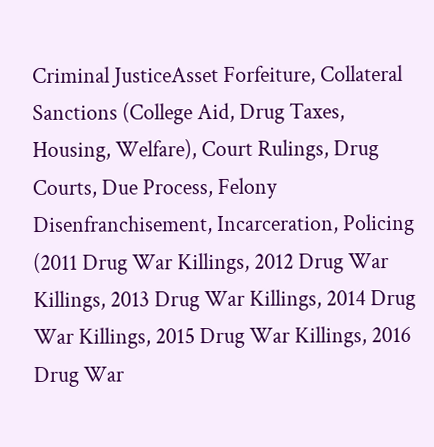Criminal JusticeAsset Forfeiture, Collateral Sanctions (College Aid, Drug Taxes, Housing, Welfare), Court Rulings, Drug Courts, Due Process, Felony Disenfranchisement, Incarceration, Policing (2011 Drug War Killings, 2012 Drug War Killings, 2013 Drug War Killings, 2014 Drug War Killings, 2015 Drug War Killings, 2016 Drug War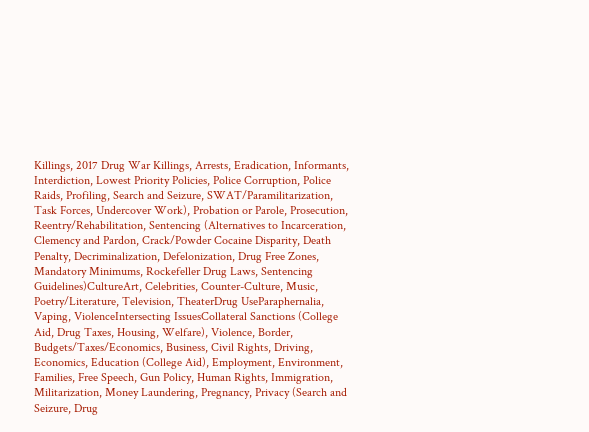Killings, 2017 Drug War Killings, Arrests, Eradication, Informants, Interdiction, Lowest Priority Policies, Police Corruption, Police Raids, Profiling, Search and Seizure, SWAT/Paramilitarization, Task Forces, Undercover Work), Probation or Parole, Prosecution, Reentry/Rehabilitation, Sentencing (Alternatives to Incarceration, Clemency and Pardon, Crack/Powder Cocaine Disparity, Death Penalty, Decriminalization, Defelonization, Drug Free Zones, Mandatory Minimums, Rockefeller Drug Laws, Sentencing Guidelines)CultureArt, Celebrities, Counter-Culture, Music, Poetry/Literature, Television, TheaterDrug UseParaphernalia, Vaping, ViolenceIntersecting IssuesCollateral Sanctions (College Aid, Drug Taxes, Housing, Welfare), Violence, Border, Budgets/Taxes/Economics, Business, Civil Rights, Driving, Economics, Education (College Aid), Employment, Environment, Families, Free Speech, Gun Policy, Human Rights, Immigration, Militarization, Money Laundering, Pregnancy, Privacy (Search and Seizure, Drug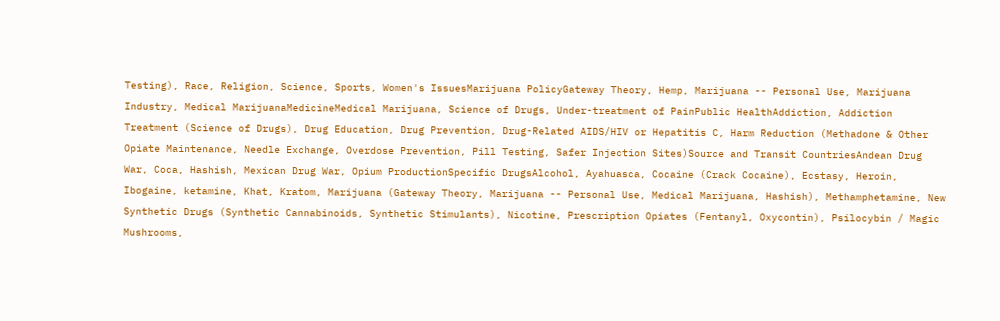Testing), Race, Religion, Science, Sports, Women's IssuesMarijuana PolicyGateway Theory, Hemp, Marijuana -- Personal Use, Marijuana Industry, Medical MarijuanaMedicineMedical Marijuana, Science of Drugs, Under-treatment of PainPublic HealthAddiction, Addiction Treatment (Science of Drugs), Drug Education, Drug Prevention, Drug-Related AIDS/HIV or Hepatitis C, Harm Reduction (Methadone & Other Opiate Maintenance, Needle Exchange, Overdose Prevention, Pill Testing, Safer Injection Sites)Source and Transit CountriesAndean Drug War, Coca, Hashish, Mexican Drug War, Opium ProductionSpecific DrugsAlcohol, Ayahuasca, Cocaine (Crack Cocaine), Ecstasy, Heroin, Ibogaine, ketamine, Khat, Kratom, Marijuana (Gateway Theory, Marijuana -- Personal Use, Medical Marijuana, Hashish), Methamphetamine, New Synthetic Drugs (Synthetic Cannabinoids, Synthetic Stimulants), Nicotine, Prescription Opiates (Fentanyl, Oxycontin), Psilocybin / Magic Mushrooms,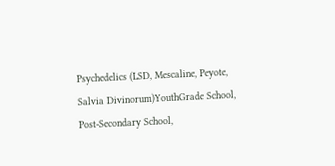Psychedelics (LSD, Mescaline, Peyote, Salvia Divinorum)YouthGrade School, Post-Secondary School,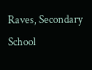Raves, Secondary School